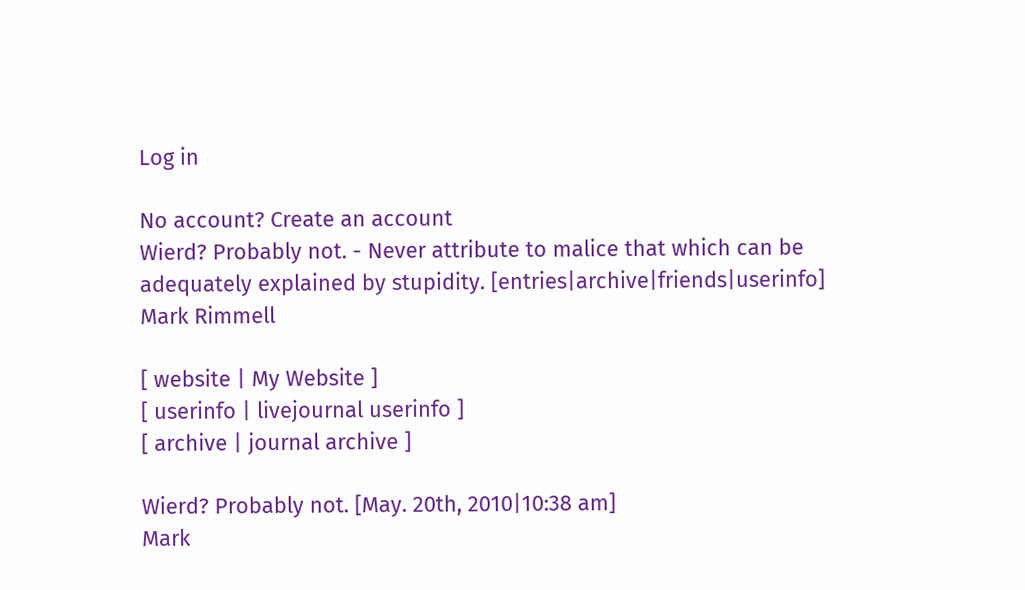Log in

No account? Create an account
Wierd? Probably not. - Never attribute to malice that which can be adequately explained by stupidity. [entries|archive|friends|userinfo]
Mark Rimmell

[ website | My Website ]
[ userinfo | livejournal userinfo ]
[ archive | journal archive ]

Wierd? Probably not. [May. 20th, 2010|10:38 am]
Mark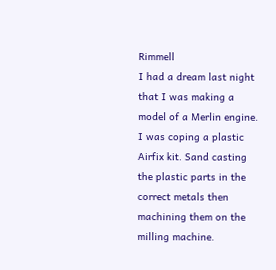Rimmell
I had a dream last night that I was making a model of a Merlin engine. I was coping a plastic Airfix kit. Sand casting the plastic parts in the correct metals then machining them on the milling machine.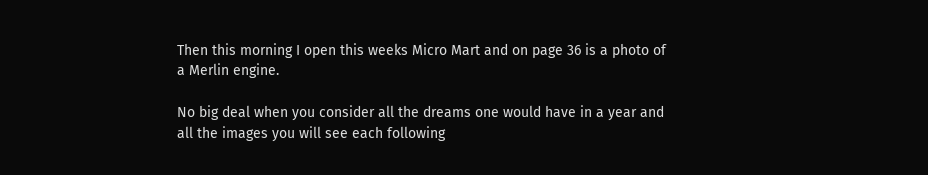Then this morning I open this weeks Micro Mart and on page 36 is a photo of a Merlin engine.

No big deal when you consider all the dreams one would have in a year and all the images you will see each following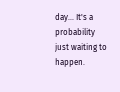day... It's a probability just waiting to happen.